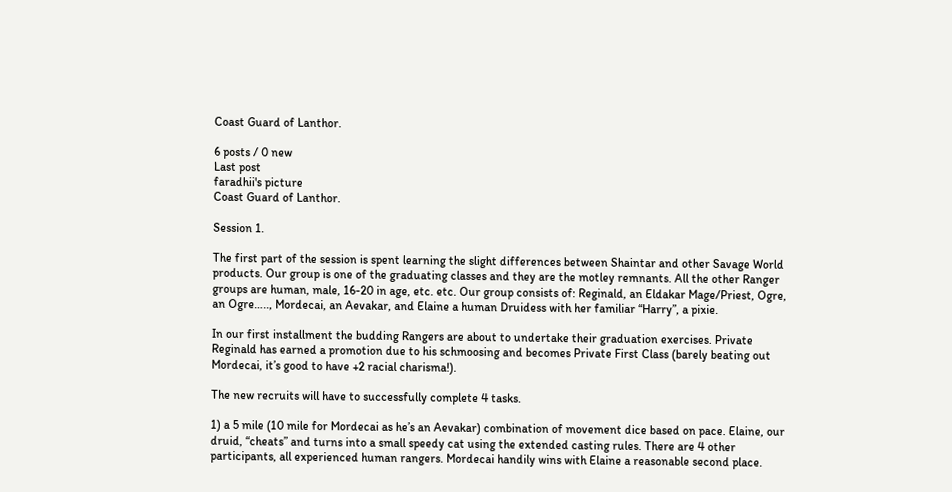Coast Guard of Lanthor.

6 posts / 0 new
Last post
faradhii's picture
Coast Guard of Lanthor.

Session 1.

The first part of the session is spent learning the slight differences between Shaintar and other Savage World products. Our group is one of the graduating classes and they are the motley remnants. All the other Ranger groups are human, male, 16-20 in age, etc. etc. Our group consists of: Reginald, an Eldakar Mage/Priest, Ogre, an Ogre….., Mordecai, an Aevakar, and Elaine a human Druidess with her familiar “Harry”, a pixie.

In our first installment the budding Rangers are about to undertake their graduation exercises. Private Reginald has earned a promotion due to his schmoosing and becomes Private First Class (barely beating out Mordecai, it’s good to have +2 racial charisma!).

The new recruits will have to successfully complete 4 tasks.

1) a 5 mile (10 mile for Mordecai as he’s an Aevakar) combination of movement dice based on pace. Elaine, our druid, “cheats” and turns into a small speedy cat using the extended casting rules. There are 4 other participants, all experienced human rangers. Mordecai handily wins with Elaine a reasonable second place.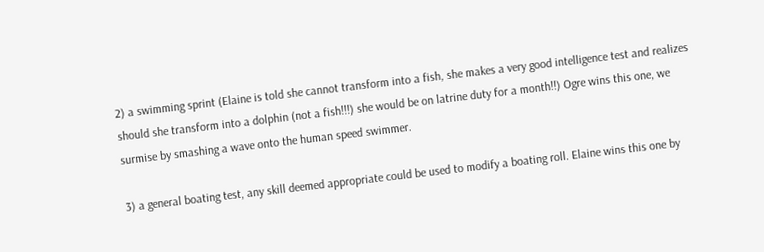2) a swimming sprint (Elaine is told she cannot transform into a fish, she makes a very good intelligence test and realizes should she transform into a dolphin (not a fish!!!) she would be on latrine duty for a month!!) Ogre wins this one, we surmise by smashing a wave onto the human speed swimmer.

3) a general boating test, any skill deemed appropriate could be used to modify a boating roll. Elaine wins this one by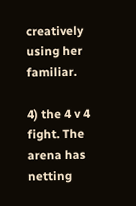creatively using her familiar.

4) the 4 v 4 fight. The arena has netting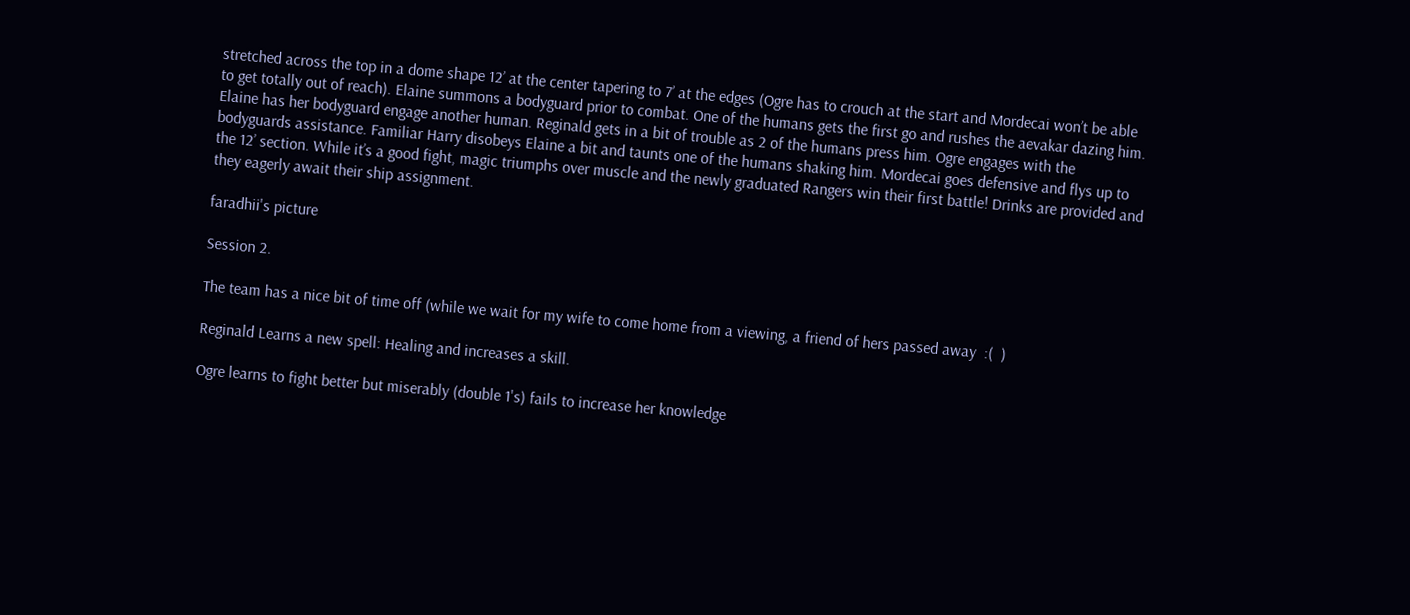stretched across the top in a dome shape 12’ at the center tapering to 7’ at the edges (Ogre has to crouch at the start and Mordecai won’t be able to get totally out of reach). Elaine summons a bodyguard prior to combat. One of the humans gets the first go and rushes the aevakar dazing him. Elaine has her bodyguard engage another human. Reginald gets in a bit of trouble as 2 of the humans press him. Ogre engages with the bodyguards assistance. Familiar Harry disobeys Elaine a bit and taunts one of the humans shaking him. Mordecai goes defensive and flys up to the 12’ section. While it’s a good fight, magic triumphs over muscle and the newly graduated Rangers win their first battle! Drinks are provided and they eagerly await their ship assignment.

faradhii's picture

Session 2.

The team has a nice bit of time off (while we wait for my wife to come home from a viewing, a friend of hers passed away  :(  )

Reginald Learns a new spell: Healing and increases a skill.

Ogre learns to fight better but miserably (double 1's) fails to increase her knowledge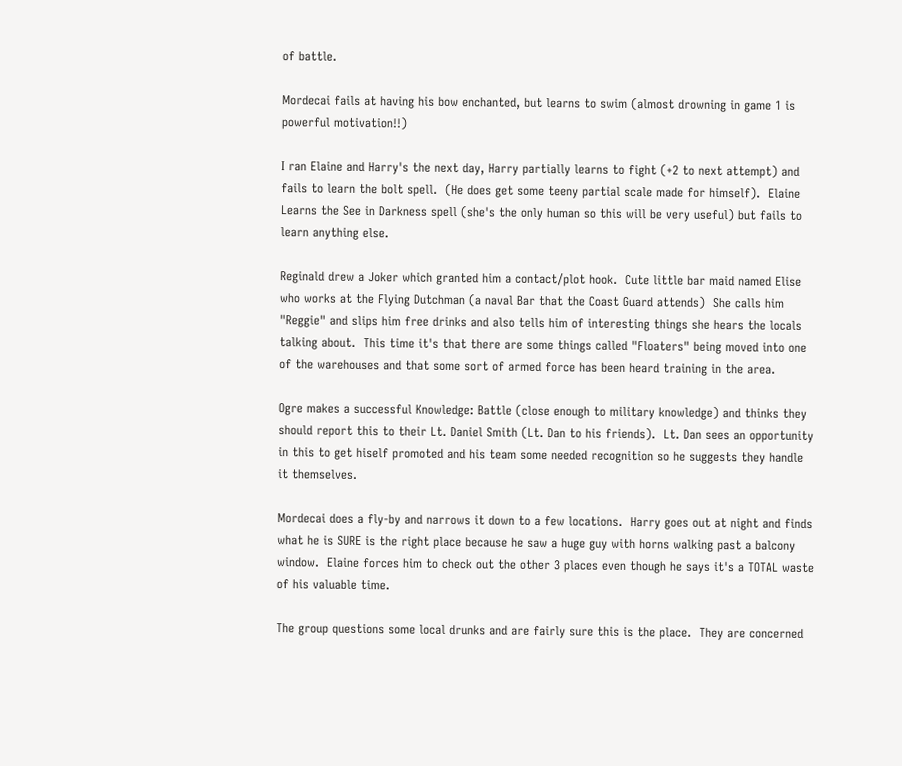of battle.

Mordecai fails at having his bow enchanted, but learns to swim (almost drowning in game 1 is powerful motivation!!)

I ran Elaine and Harry's the next day, Harry partially learns to fight (+2 to next attempt) and fails to learn the bolt spell.  (He does get some teeny partial scale made for himself).  Elaine Learns the See in Darkness spell (she's the only human so this will be very useful) but fails to learn anything else.

Reginald drew a Joker which granted him a contact/plot hook.  Cute little bar maid named Elise who works at the Flying Dutchman (a naval Bar that the Coast Guard attends)  She calls him "Reggie" and slips him free drinks and also tells him of interesting things she hears the locals talking about.  This time it's that there are some things called "Floaters" being moved into one of the warehouses and that some sort of armed force has been heard training in the area.

Ogre makes a successful Knowledge: Battle (close enough to military knowledge) and thinks they should report this to their Lt. Daniel Smith (Lt. Dan to his friends).  Lt. Dan sees an opportunity in this to get hiself promoted and his team some needed recognition so he suggests they handle it themselves.

Mordecai does a fly-by and narrows it down to a few locations.  Harry goes out at night and finds what he is SURE is the right place because he saw a huge guy with horns walking past a balcony window.  Elaine forces him to check out the other 3 places even though he says it's a TOTAL waste of his valuable time.

The group questions some local drunks and are fairly sure this is the place.  They are concerned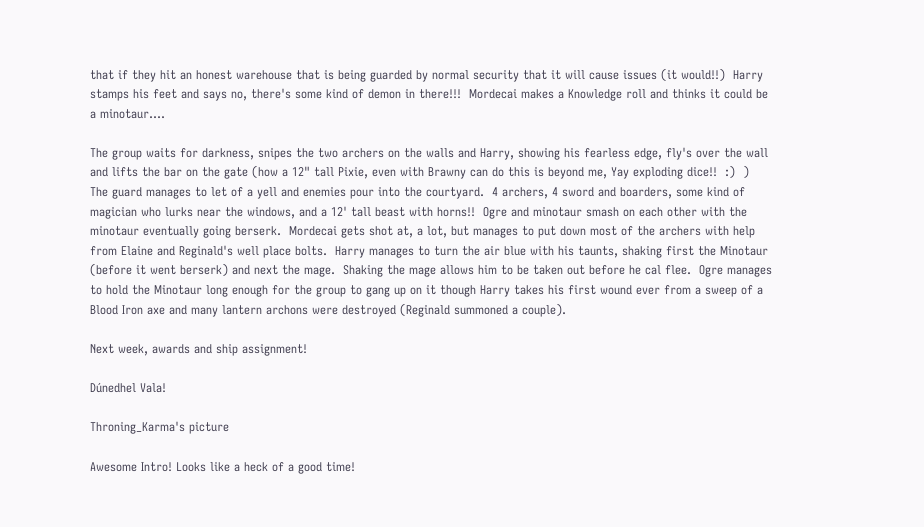that if they hit an honest warehouse that is being guarded by normal security that it will cause issues (it would!!)  Harry stamps his feet and says no, there's some kind of demon in there!!!  Mordecai makes a Knowledge roll and thinks it could be a minotaur....

The group waits for darkness, snipes the two archers on the walls and Harry, showing his fearless edge, fly's over the wall and lifts the bar on the gate (how a 12" tall Pixie, even with Brawny can do this is beyond me, Yay exploding dice!!  :)  )  The guard manages to let of a yell and enemies pour into the courtyard.  4 archers, 4 sword and boarders, some kind of magician who lurks near the windows, and a 12' tall beast with horns!!  Ogre and minotaur smash on each other with the minotaur eventually going berserk.  Mordecai gets shot at, a lot, but manages to put down most of the archers with help from Elaine and Reginald's well place bolts.  Harry manages to turn the air blue with his taunts, shaking first the Minotaur (before it went berserk) and next the mage.  Shaking the mage allows him to be taken out before he cal flee.  Ogre manages to hold the Minotaur long enough for the group to gang up on it though Harry takes his first wound ever from a sweep of a Blood Iron axe and many lantern archons were destroyed (Reginald summoned a couple).

Next week, awards and ship assignment!

Dúnedhel Vala!

Throning_Karma's picture

Awesome Intro! Looks like a heck of a good time!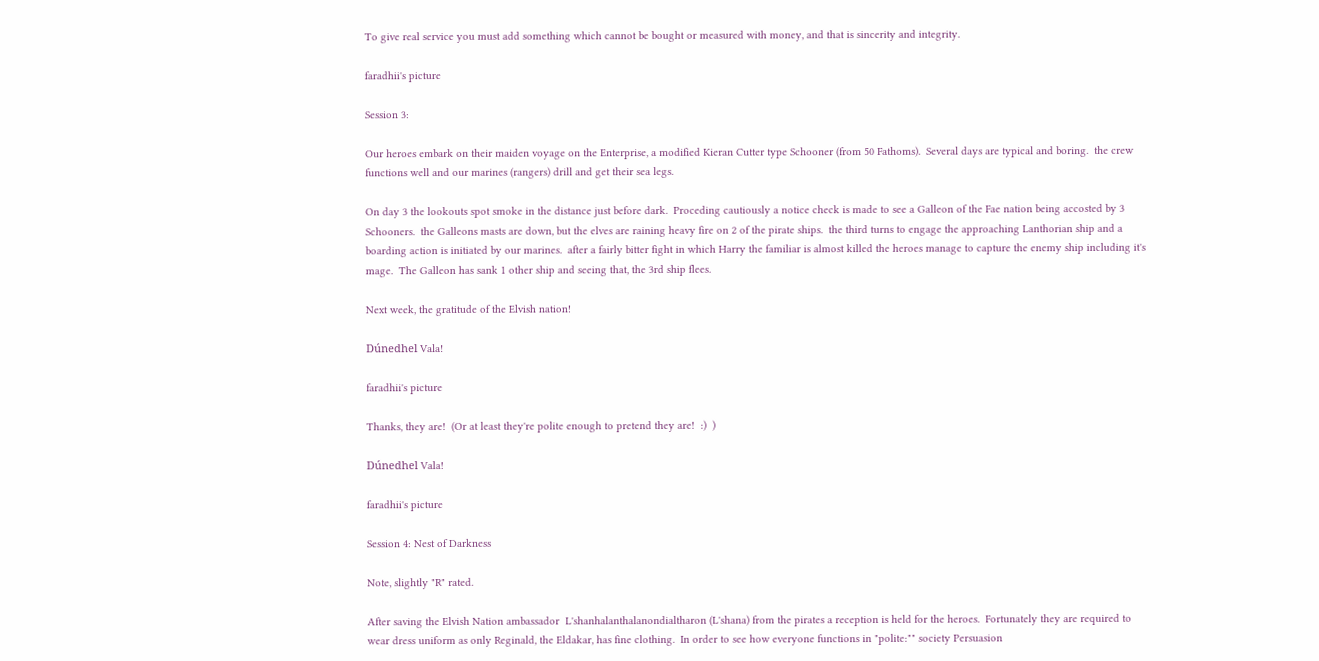To give real service you must add something which cannot be bought or measured with money, and that is sincerity and integrity.

faradhii's picture

Session 3:

Our heroes embark on their maiden voyage on the Enterprise, a modified Kieran Cutter type Schooner (from 50 Fathoms).  Several days are typical and boring.  the crew functions well and our marines (rangers) drill and get their sea legs.

On day 3 the lookouts spot smoke in the distance just before dark.  Proceding cautiously a notice check is made to see a Galleon of the Fae nation being accosted by 3 Schooners.  the Galleons masts are down, but the elves are raining heavy fire on 2 of the pirate ships.  the third turns to engage the approaching Lanthorian ship and a boarding action is initiated by our marines.  after a fairly bitter fight in which Harry the familiar is almost killed the heroes manage to capture the enemy ship including it's mage.  The Galleon has sank 1 other ship and seeing that, the 3rd ship flees.

Next week, the gratitude of the Elvish nation!

Dúnedhel Vala!

faradhii's picture

Thanks, they are!  (Or at least they're polite enough to pretend they are!  :)  )

Dúnedhel Vala!

faradhii's picture

Session 4: Nest of Darkness

Note, slightly "R" rated.

After saving the Elvish Nation ambassador  L'shanhalanthalanondialtharon (L'shana) from the pirates a reception is held for the heroes.  Fortunately they are required to wear dress uniform as only Reginald, the Eldakar, has fine clothing.  In order to see how everyone functions in "polite:"" society Persuasion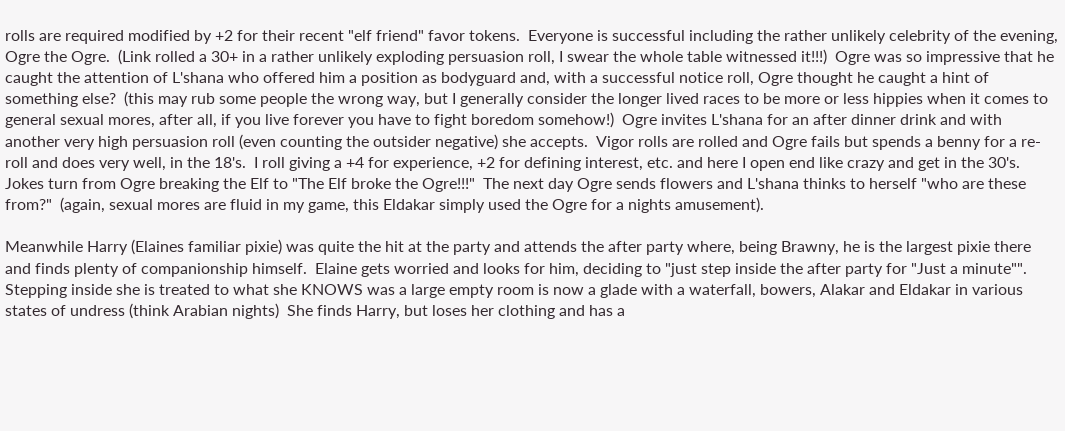rolls are required modified by +2 for their recent "elf friend" favor tokens.  Everyone is successful including the rather unlikely celebrity of the evening, Ogre the Ogre.  (Link rolled a 30+ in a rather unlikely exploding persuasion roll, I swear the whole table witnessed it!!!)  Ogre was so impressive that he caught the attention of L'shana who offered him a position as bodyguard and, with a successful notice roll, Ogre thought he caught a hint of something else?  (this may rub some people the wrong way, but I generally consider the longer lived races to be more or less hippies when it comes to general sexual mores, after all, if you live forever you have to fight boredom somehow!)  Ogre invites L'shana for an after dinner drink and with another very high persuasion roll (even counting the outsider negative) she accepts.  Vigor rolls are rolled and Ogre fails but spends a benny for a re-roll and does very well, in the 18's.  I roll giving a +4 for experience, +2 for defining interest, etc. and here I open end like crazy and get in the 30's.  Jokes turn from Ogre breaking the Elf to "The Elf broke the Ogre!!!"  The next day Ogre sends flowers and L'shana thinks to herself "who are these from?"  (again, sexual mores are fluid in my game, this Eldakar simply used the Ogre for a nights amusement).

Meanwhile Harry (Elaines familiar pixie) was quite the hit at the party and attends the after party where, being Brawny, he is the largest pixie there and finds plenty of companionship himself.  Elaine gets worried and looks for him, deciding to "just step inside the after party for "Just a minute"".  Stepping inside she is treated to what she KNOWS was a large empty room is now a glade with a waterfall, bowers, Alakar and Eldakar in various states of undress (think Arabian nights)  She finds Harry, but loses her clothing and has a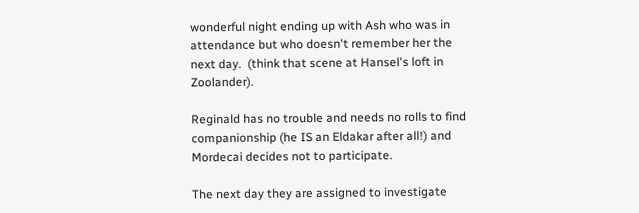wonderful night ending up with Ash who was in attendance but who doesn't remember her the next day.  (think that scene at Hansel's loft in Zoolander).

Reginald has no trouble and needs no rolls to find companionship (he IS an Eldakar after all!) and Mordecai decides not to participate.

The next day they are assigned to investigate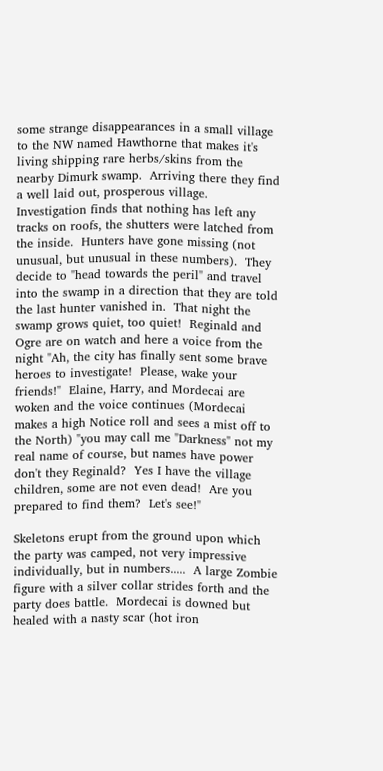some strange disappearances in a small village to the NW named Hawthorne that makes it's living shipping rare herbs/skins from the nearby Dimurk swamp.  Arriving there they find a well laid out, prosperous village.  Investigation finds that nothing has left any tracks on roofs, the shutters were latched from the inside.  Hunters have gone missing (not unusual, but unusual in these numbers).  They decide to "head towards the peril" and travel into the swamp in a direction that they are told the last hunter vanished in.  That night the swamp grows quiet, too quiet!  Reginald and Ogre are on watch and here a voice from the night "Ah, the city has finally sent some brave heroes to investigate!  Please, wake your friends!"  Elaine, Harry, and Mordecai are woken and the voice continues (Mordecai makes a high Notice roll and sees a mist off to the North) "you may call me "Darkness" not my real name of course, but names have power don't they Reginald?  Yes I have the village children, some are not even dead!  Are you prepared to find them?  Let's see!"

Skeletons erupt from the ground upon which the party was camped, not very impressive individually, but in numbers.....  A large Zombie figure with a silver collar strides forth and the party does battle.  Mordecai is downed but healed with a nasty scar (hot iron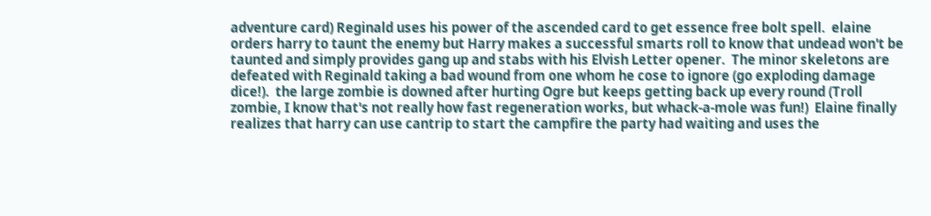adventure card) Reginald uses his power of the ascended card to get essence free bolt spell.  elaine orders harry to taunt the enemy but Harry makes a successful smarts roll to know that undead won't be taunted and simply provides gang up and stabs with his Elvish Letter opener.  The minor skeletons are defeated with Reginald taking a bad wound from one whom he cose to ignore (go exploding damage dice!).  the large zombie is downed after hurting Ogre but keeps getting back up every round (Troll zombie, I know that's not really how fast regeneration works, but whack-a-mole was fun!)  Elaine finally realizes that harry can use cantrip to start the campfire the party had waiting and uses the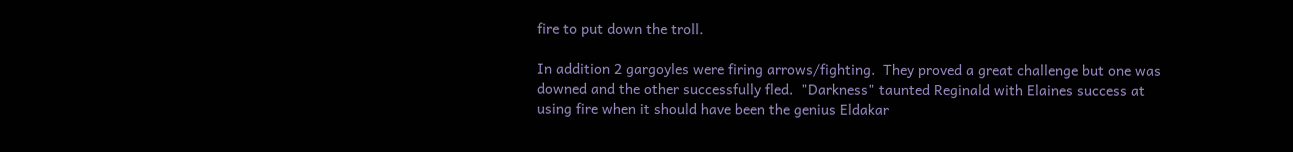fire to put down the troll.

In addition 2 gargoyles were firing arrows/fighting.  They proved a great challenge but one was downed and the other successfully fled.  "Darkness" taunted Reginald with Elaines success at using fire when it should have been the genius Eldakar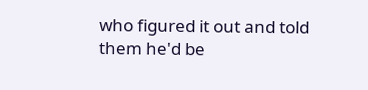who figured it out and told them he'd be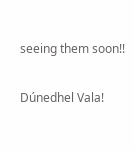seeing them soon!!

Dúnedhel Vala!